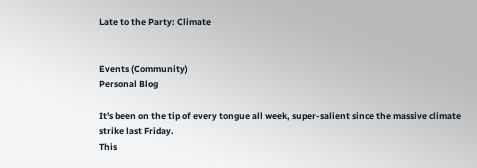Late to the Party: Climate


Events (Community)
Personal Blog

It's been on the tip of every tongue all week, super-salient since the massive climate strike last Friday.
This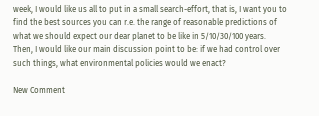week, I would like us all to put in a small search-effort, that is, I want you to find the best sources you can r.e. the range of reasonable predictions of what we should expect our dear planet to be like in 5/10/30/100 years.
Then, I would like our main discussion point to be: if we had control over such things, what environmental policies would we enact?

New Comment